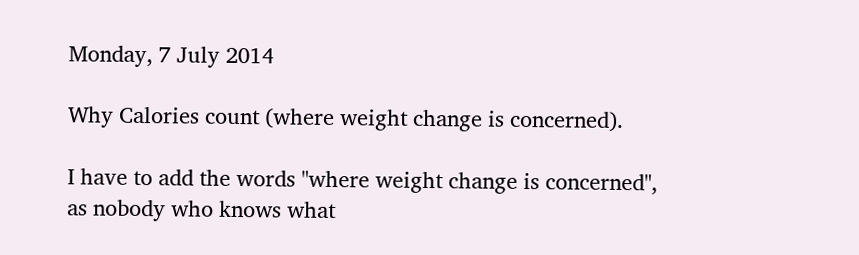Monday, 7 July 2014

Why Calories count (where weight change is concerned).

I have to add the words "where weight change is concerned", as nobody who knows what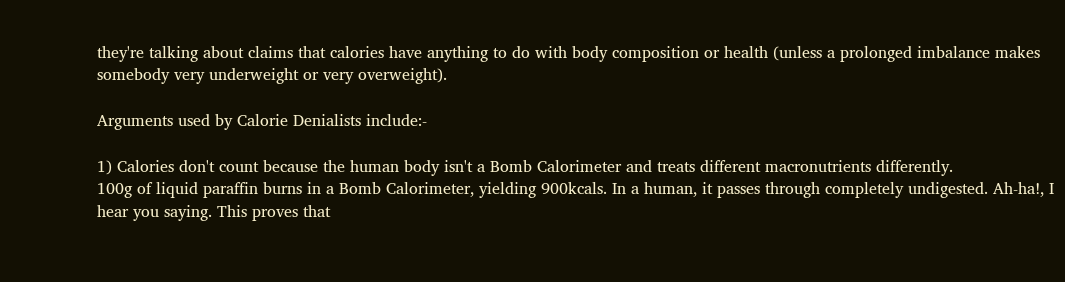they're talking about claims that calories have anything to do with body composition or health (unless a prolonged imbalance makes somebody very underweight or very overweight).

Arguments used by Calorie Denialists include:-

1) Calories don't count because the human body isn't a Bomb Calorimeter and treats different macronutrients differently.
100g of liquid paraffin burns in a Bomb Calorimeter, yielding 900kcals. In a human, it passes through completely undigested. Ah-ha!, I hear you saying. This proves that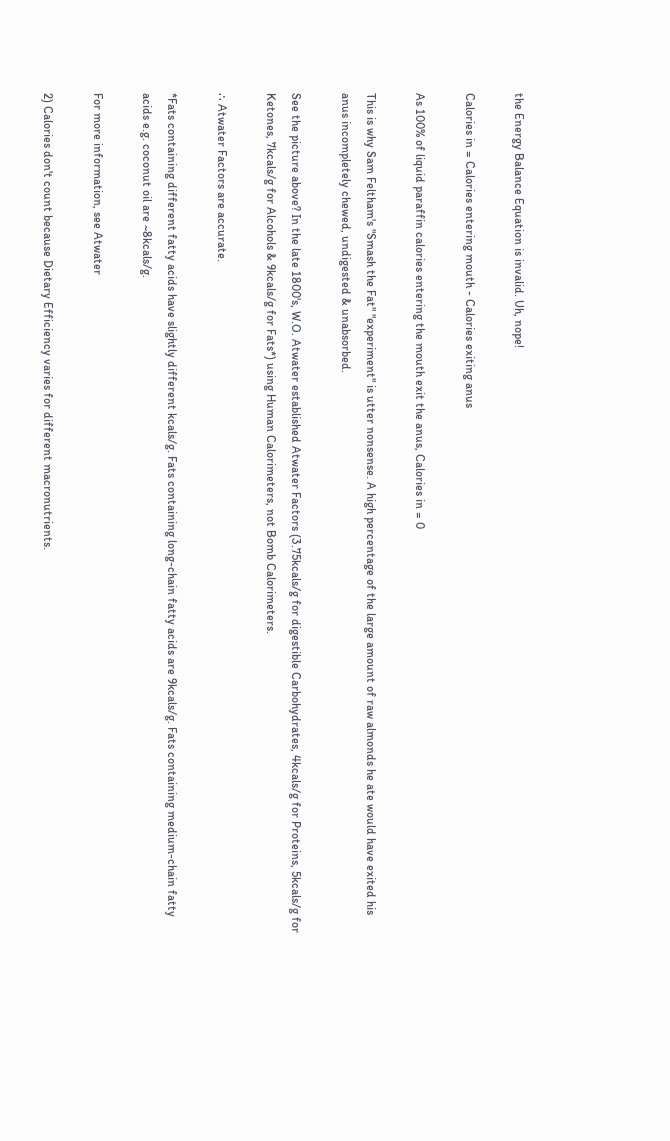the Energy Balance Equation is invalid. Uh, nope!

Calories in = Calories entering mouth - Calories exiting anus

As 100% of liquid paraffin calories entering the mouth exit the anus, Calories in = 0

This is why Sam Feltham's "Smash the Fat" "experiment" is utter nonsense. A high percentage of the large amount of raw almonds he ate would have exited his anus incompletely chewed, undigested & unabsorbed.

See the picture above? In the late 1800's, W.O. Atwater established Atwater Factors (3.75kcals/g for digestible Carbohydrates, 4kcals/g for Proteins, 5kcals/g for Ketones, 7kcals/g for Alcohols & 9kcals/g for Fats*) using Human Calorimeters, not Bomb Calorimeters.

∴ Atwater Factors are accurate.

*Fats containing different fatty acids have slightly different kcals/g. Fats containing long-chain fatty acids are 9kcals/g. Fats containing medium-chain fatty acids e.g. coconut oil are ~8kcals/g.

For more information, see Atwater

2) Calories don't count because Dietary Efficiency varies for different macronutrients.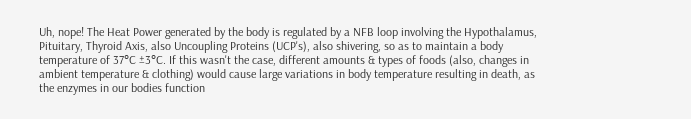Uh, nope! The Heat Power generated by the body is regulated by a NFB loop involving the Hypothalamus, Pituitary, Thyroid Axis, also Uncoupling Proteins (UCP's), also shivering, so as to maintain a body temperature of 37°C ±3°C. If this wasn't the case, different amounts & types of foods (also, changes in ambient temperature & clothing) would cause large variations in body temperature resulting in death, as the enzymes in our bodies function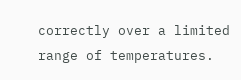correctly over a limited range of temperatures.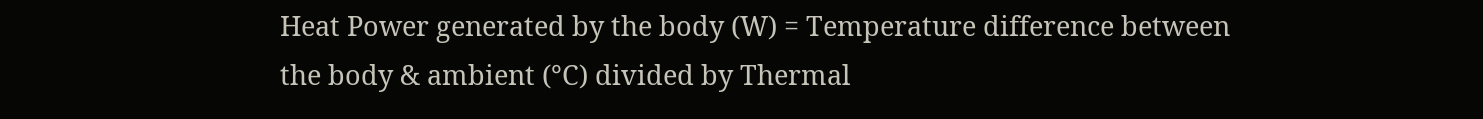Heat Power generated by the body (W) = Temperature difference between the body & ambient (°C) divided by Thermal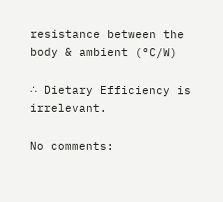resistance between the body & ambient (°C/W)

∴ Dietary Efficiency is irrelevant.

No comments: